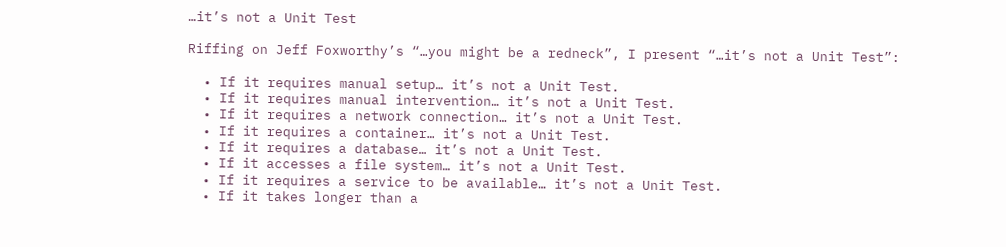…it’s not a Unit Test

Riffing on Jeff Foxworthy’s “…you might be a redneck”, I present “…it’s not a Unit Test”:

  • If it requires manual setup… it’s not a Unit Test.
  • If it requires manual intervention… it’s not a Unit Test.
  • If it requires a network connection… it’s not a Unit Test.
  • If it requires a container… it’s not a Unit Test.
  • If it requires a database… it’s not a Unit Test.
  • If it accesses a file system… it’s not a Unit Test.
  • If it requires a service to be available… it’s not a Unit Test.
  • If it takes longer than a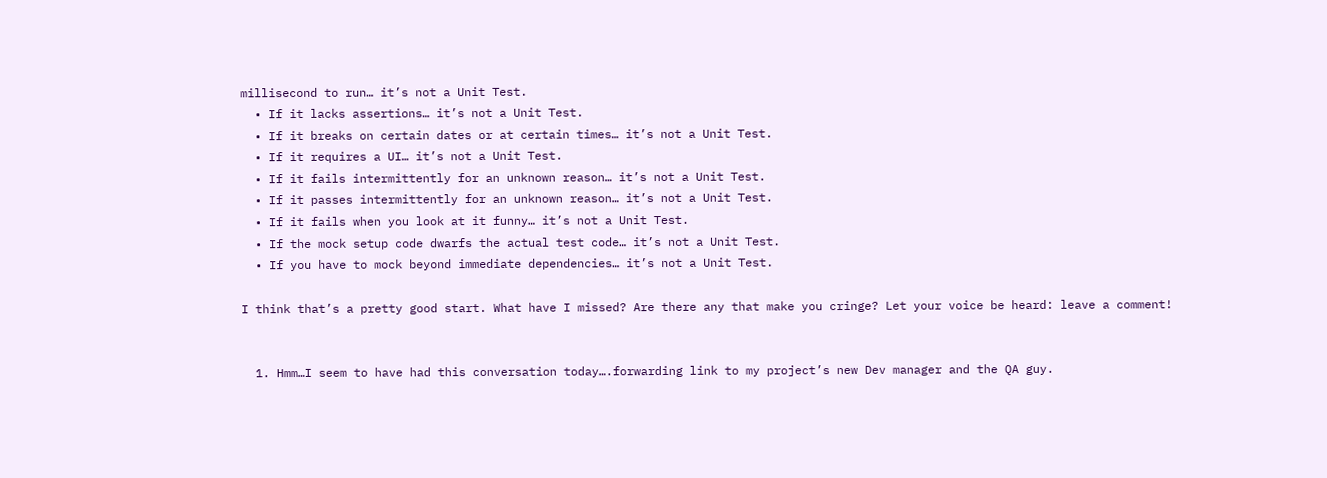millisecond to run… it’s not a Unit Test.
  • If it lacks assertions… it’s not a Unit Test.
  • If it breaks on certain dates or at certain times… it’s not a Unit Test.
  • If it requires a UI… it’s not a Unit Test.
  • If it fails intermittently for an unknown reason… it’s not a Unit Test.
  • If it passes intermittently for an unknown reason… it’s not a Unit Test.
  • If it fails when you look at it funny… it’s not a Unit Test.
  • If the mock setup code dwarfs the actual test code… it’s not a Unit Test.
  • If you have to mock beyond immediate dependencies… it’s not a Unit Test.

I think that’s a pretty good start. What have I missed? Are there any that make you cringe? Let your voice be heard: leave a comment!


  1. Hmm…I seem to have had this conversation today….forwarding link to my project’s new Dev manager and the QA guy.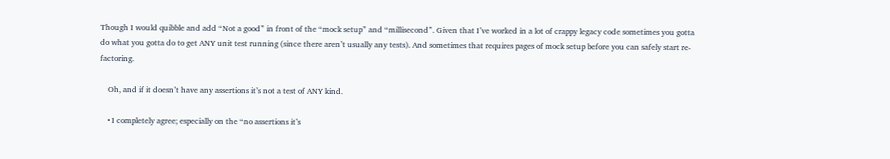Though I would quibble and add “Not a good” in front of the “mock setup” and “millisecond”. Given that I’ve worked in a lot of crappy legacy code sometimes you gotta do what you gotta do to get ANY unit test running (since there aren’t usually any tests). And sometimes that requires pages of mock setup before you can safely start re-factoring.

    Oh, and if it doesn’t have any assertions it’s not a test of ANY kind.

    • I completely agree; especially on the “no assertions it’s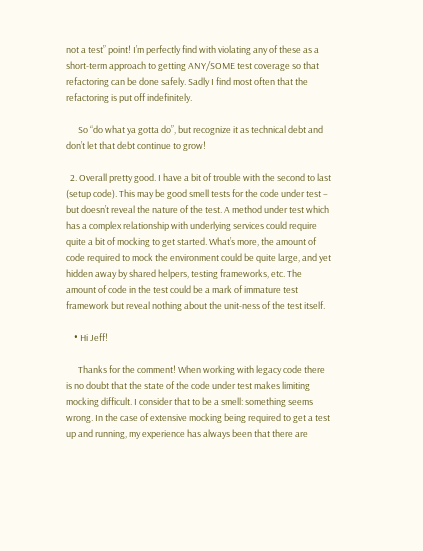not a test” point! I’m perfectly find with violating any of these as a short-term approach to getting ANY/SOME test coverage so that refactoring can be done safely. Sadly I find most often that the refactoring is put off indefinitely.

      So “do what ya gotta do”, but recognize it as technical debt and don’t let that debt continue to grow!

  2. Overall pretty good. I have a bit of trouble with the second to last (setup code). This may be good smell tests for the code under test – but doesn’t reveal the nature of the test. A method under test which has a complex relationship with underlying services could require quite a bit of mocking to get started. What’s more, the amount of code required to mock the environment could be quite large, and yet hidden away by shared helpers, testing frameworks, etc. The amount of code in the test could be a mark of immature test framework but reveal nothing about the unit-ness of the test itself.

    • Hi Jeff!

      Thanks for the comment! When working with legacy code there is no doubt that the state of the code under test makes limiting mocking difficult. I consider that to be a smell: something seems wrong. In the case of extensive mocking being required to get a test up and running, my experience has always been that there are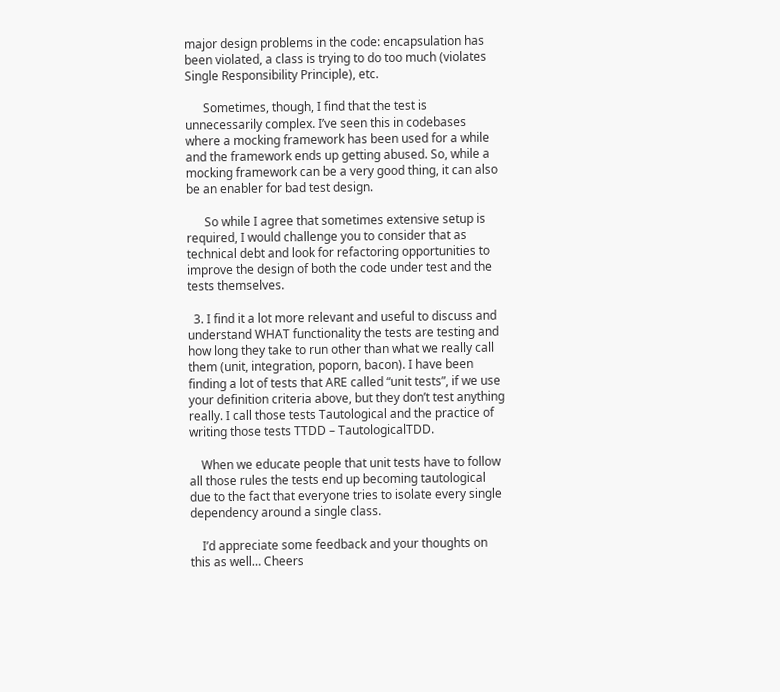major design problems in the code: encapsulation has been violated, a class is trying to do too much (violates Single Responsibility Principle), etc.

      Sometimes, though, I find that the test is unnecessarily complex. I’ve seen this in codebases where a mocking framework has been used for a while and the framework ends up getting abused. So, while a mocking framework can be a very good thing, it can also be an enabler for bad test design.

      So while I agree that sometimes extensive setup is required, I would challenge you to consider that as technical debt and look for refactoring opportunities to improve the design of both the code under test and the tests themselves.

  3. I find it a lot more relevant and useful to discuss and understand WHAT functionality the tests are testing and how long they take to run other than what we really call them (unit, integration, poporn, bacon). I have been finding a lot of tests that ARE called “unit tests”, if we use your definition criteria above, but they don’t test anything really. I call those tests Tautological and the practice of writing those tests TTDD – TautologicalTDD.

    When we educate people that unit tests have to follow all those rules the tests end up becoming tautological due to the fact that everyone tries to isolate every single dependency around a single class.

    I’d appreciate some feedback and your thoughts on this as well… Cheers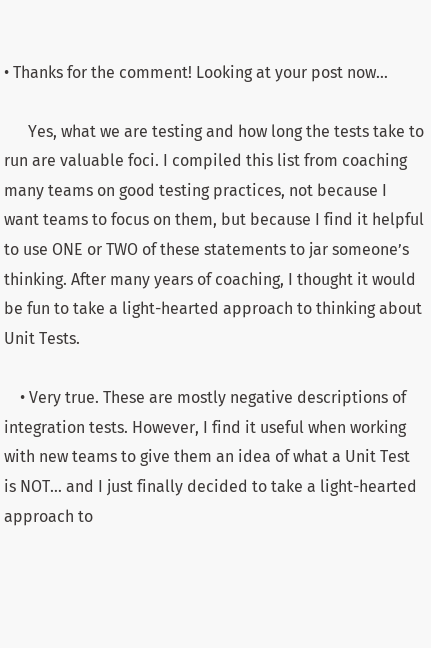• Thanks for the comment! Looking at your post now…

      Yes, what we are testing and how long the tests take to run are valuable foci. I compiled this list from coaching many teams on good testing practices, not because I want teams to focus on them, but because I find it helpful to use ONE or TWO of these statements to jar someone’s thinking. After many years of coaching, I thought it would be fun to take a light-hearted approach to thinking about Unit Tests.

    • Very true. These are mostly negative descriptions of integration tests. However, I find it useful when working with new teams to give them an idea of what a Unit Test is NOT… and I just finally decided to take a light-hearted approach to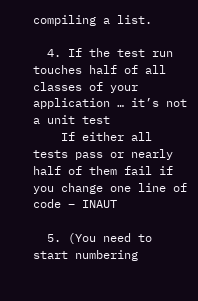compiling a list.

  4. If the test run touches half of all classes of your application … it’s not a unit test
    If either all tests pass or nearly half of them fail if you change one line of code – INAUT

  5. (You need to start numbering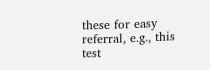these for easy referral, e.g., this test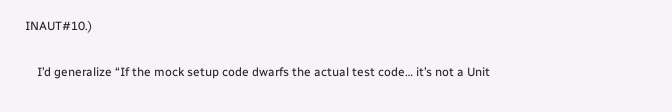INAUT#10.)

    I’d generalize “If the mock setup code dwarfs the actual test code… it’s not a Unit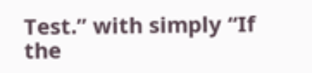Test.” with simply “If the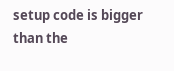setup code is bigger than the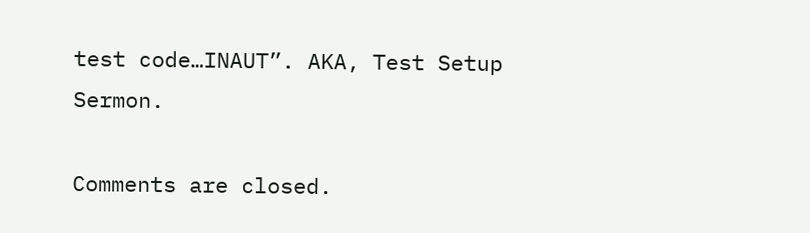test code…INAUT”. AKA, Test Setup Sermon.

Comments are closed.